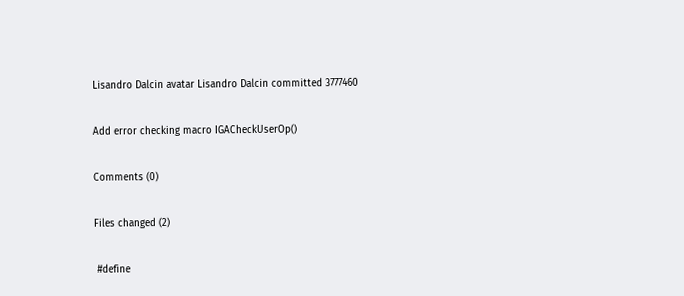Lisandro Dalcin avatar Lisandro Dalcin committed 3777460

Add error checking macro IGACheckUserOp()

Comments (0)

Files changed (2)

 #define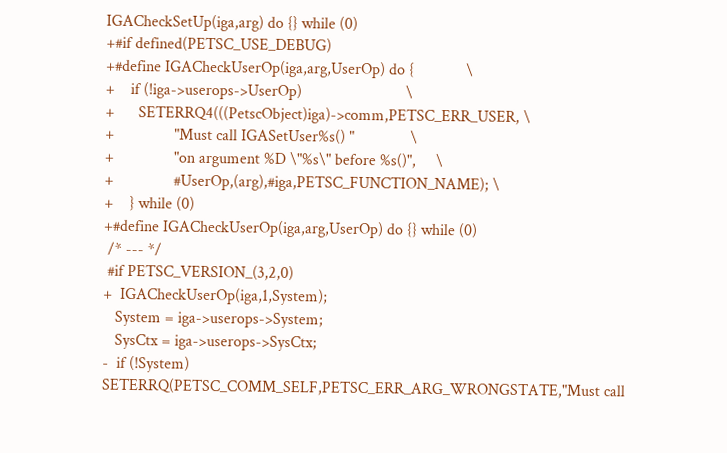IGACheckSetUp(iga,arg) do {} while (0)
+#if defined(PETSC_USE_DEBUG)
+#define IGACheckUserOp(iga,arg,UserOp) do {             \
+    if (!iga->userops->UserOp)                          \
+      SETERRQ4(((PetscObject)iga)->comm,PETSC_ERR_USER, \
+               "Must call IGASetUser%s() "              \
+               "on argument %D \"%s\" before %s()",     \
+               #UserOp,(arg),#iga,PETSC_FUNCTION_NAME); \
+    } while (0)
+#define IGACheckUserOp(iga,arg,UserOp) do {} while (0)
 /* --- */
 #if PETSC_VERSION_(3,2,0)
+  IGACheckUserOp(iga,1,System);
   System = iga->userops->System;
   SysCtx = iga->userops->SysCtx;
-  if (!System) SETERRQ(PETSC_COMM_SELF,PETSC_ERR_ARG_WRONGSTATE,"Must call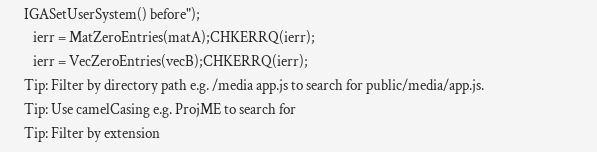IGASetUserSystem() before");
   ierr = MatZeroEntries(matA);CHKERRQ(ierr);
   ierr = VecZeroEntries(vecB);CHKERRQ(ierr);
Tip: Filter by directory path e.g. /media app.js to search for public/media/app.js.
Tip: Use camelCasing e.g. ProjME to search for
Tip: Filter by extension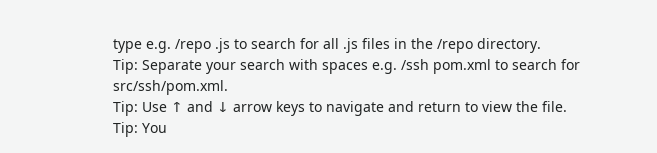type e.g. /repo .js to search for all .js files in the /repo directory.
Tip: Separate your search with spaces e.g. /ssh pom.xml to search for src/ssh/pom.xml.
Tip: Use ↑ and ↓ arrow keys to navigate and return to view the file.
Tip: You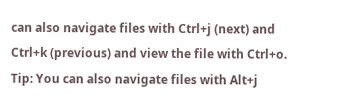can also navigate files with Ctrl+j (next) and Ctrl+k (previous) and view the file with Ctrl+o.
Tip: You can also navigate files with Alt+j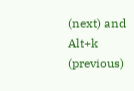(next) and Alt+k (previous)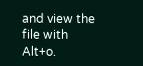and view the file with Alt+o.